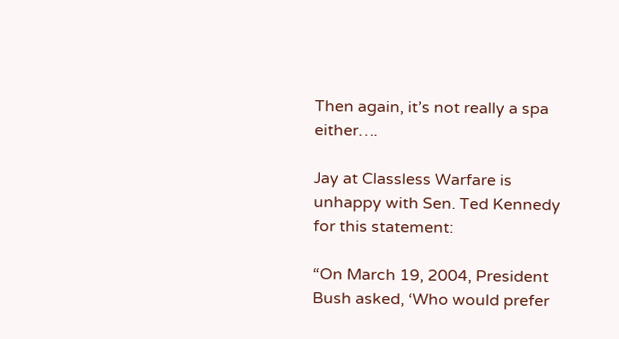Then again, it’s not really a spa either….

Jay at Classless Warfare is unhappy with Sen. Ted Kennedy for this statement:

“On March 19, 2004, President Bush asked, ‘Who would prefer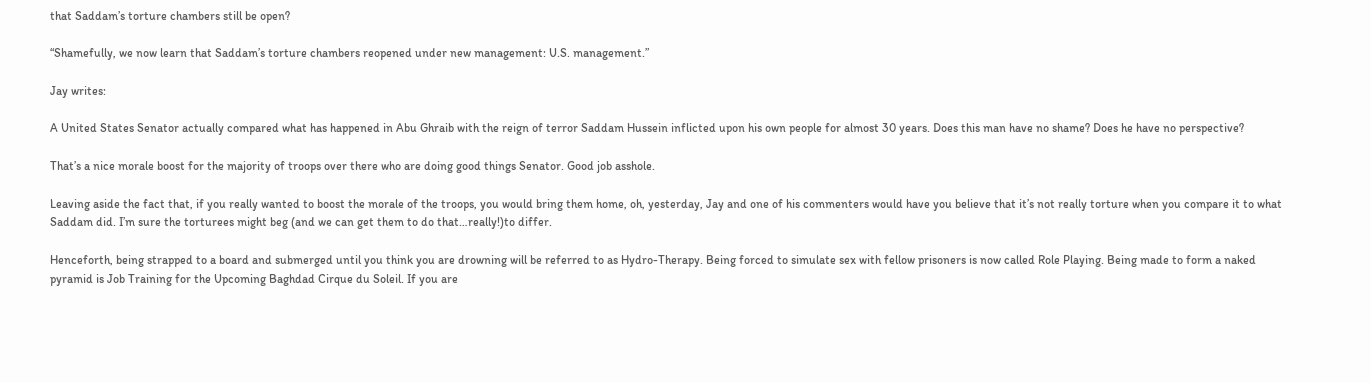that Saddam’s torture chambers still be open?

“Shamefully, we now learn that Saddam’s torture chambers reopened under new management: U.S. management.”

Jay writes:

A United States Senator actually compared what has happened in Abu Ghraib with the reign of terror Saddam Hussein inflicted upon his own people for almost 30 years. Does this man have no shame? Does he have no perspective?

That’s a nice morale boost for the majority of troops over there who are doing good things Senator. Good job asshole.

Leaving aside the fact that, if you really wanted to boost the morale of the troops, you would bring them home, oh, yesterday, Jay and one of his commenters would have you believe that it’s not really torture when you compare it to what Saddam did. I’m sure the torturees might beg (and we can get them to do that…really!)to differ.

Henceforth, being strapped to a board and submerged until you think you are drowning will be referred to as Hydro-Therapy. Being forced to simulate sex with fellow prisoners is now called Role Playing. Being made to form a naked pyramid is Job Training for the Upcoming Baghdad Cirque du Soleil. If you are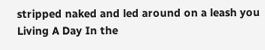stripped naked and led around on a leash you Living A Day In the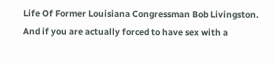Life Of Former Louisiana Congressman Bob Livingston. And if you are actually forced to have sex with a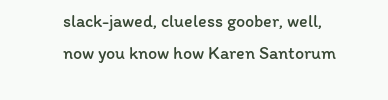slack-jawed, clueless goober, well, now you know how Karen Santorum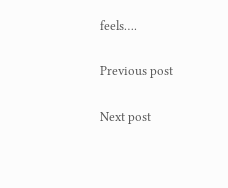feels….

Previous post

Next post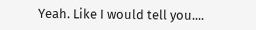Yeah. Like I would tell you....